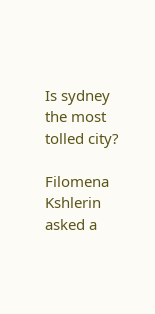Is sydney the most tolled city?

Filomena Kshlerin asked a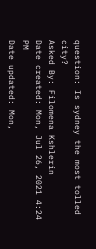question: Is sydney the most tolled city?
Asked By: Filomena Kshlerin
Date created: Mon, Jul 26, 2021 4:24 PM
Date updated: Mon,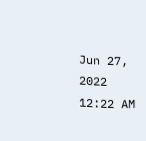Jun 27, 2022 12:22 AM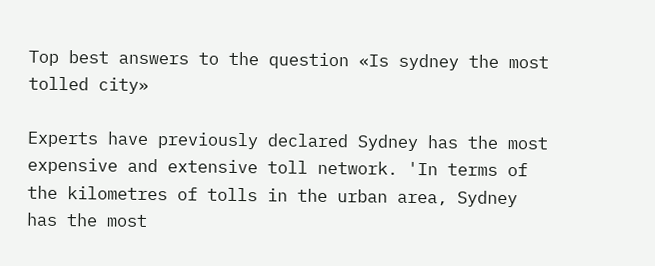Top best answers to the question «Is sydney the most tolled city»

Experts have previously declared Sydney has the most expensive and extensive toll network. 'In terms of the kilometres of tolls in the urban area, Sydney has the most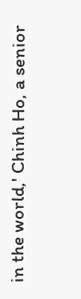in the world,' Chinh Ho, a senior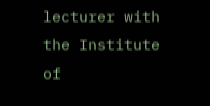lecturer with the Institute of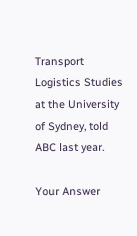Transport Logistics Studies at the University of Sydney, told ABC last year.

Your Answer